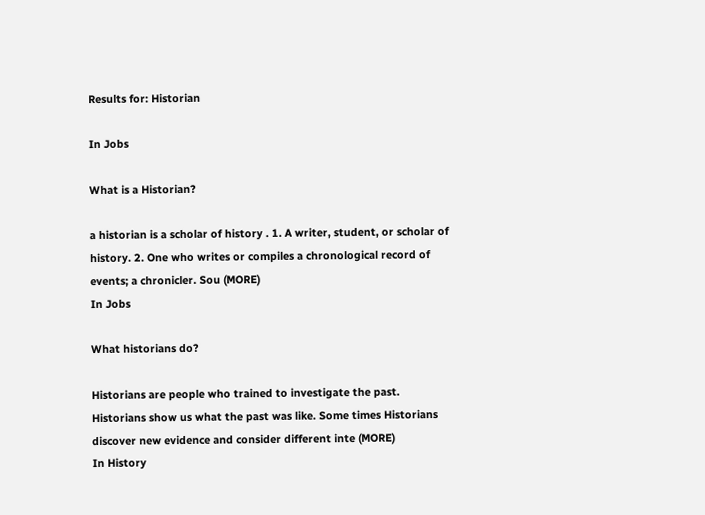Results for: Historian

In Jobs

What is a Historian?

a historian is a scholar of history . 1. A writer, student, or scholar of history. 2. One who writes or compiles a chronological record of events; a chronicler. Sou (MORE)
In Jobs

What historians do?

Historians are people who trained to investigate the past. Historians show us what the past was like. Some times Historians discover new evidence and consider different inte (MORE)
In History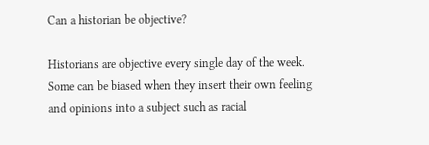Can a historian be objective?

Historians are objective every single day of the week. Some can be biased when they insert their own feeling and opinions into a subject such as racial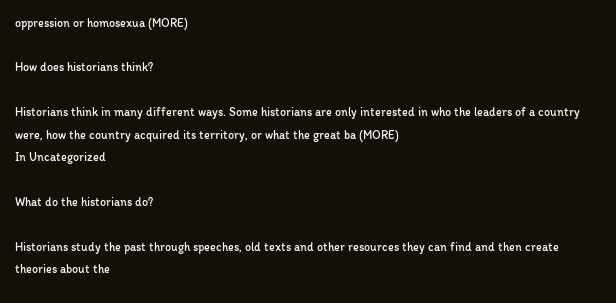oppression or homosexua (MORE)

How does historians think?

Historians think in many different ways. Some historians are only interested in who the leaders of a country were, how the country acquired its territory, or what the great ba (MORE)
In Uncategorized

What do the historians do?

Historians study the past through speeches, old texts and other resources they can find and then create theories about the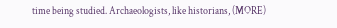time being studied. Archaeologists, like historians, (MORE)